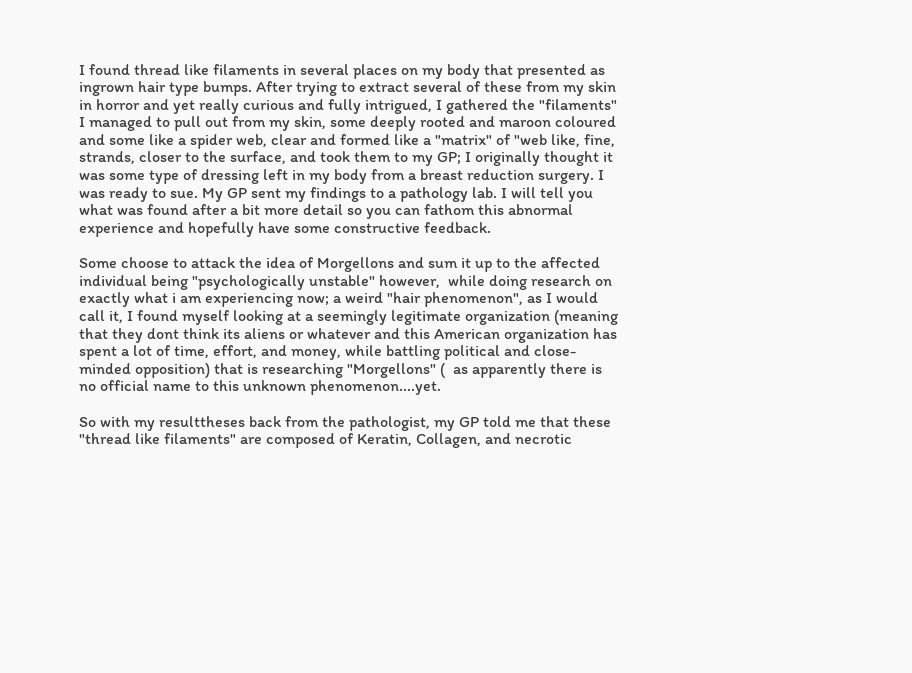I found thread like filaments in several places on my body that presented as ingrown hair type bumps. After trying to extract several of these from my skin in horror and yet really curious and fully intrigued, I gathered the "filaments" I managed to pull out from my skin, some deeply rooted and maroon coloured and some like a spider web, clear and formed like a "matrix" of "web like, fine, strands, closer to the surface, and took them to my GP; I originally thought it was some type of dressing left in my body from a breast reduction surgery. I was ready to sue. My GP sent my findings to a pathology lab. I will tell you what was found after a bit more detail so you can fathom this abnormal experience and hopefully have some constructive feedback.

Some choose to attack the idea of Morgellons and sum it up to the affected individual being "psychologically unstable" however,  while doing research on exactly what i am experiencing now; a weird "hair phenomenon", as I would call it, I found myself looking at a seemingly legitimate organization (meaning that they dont think its aliens or whatever and this American organization has spent a lot of time, effort, and money, while battling political and close-minded opposition) that is researching "Morgellons" (  as apparently there is no official name to this unknown phenomenon....yet.

So with my resulttheses back from the pathologist, my GP told me that these "thread like filaments" are composed of Keratin, Collagen, and necrotic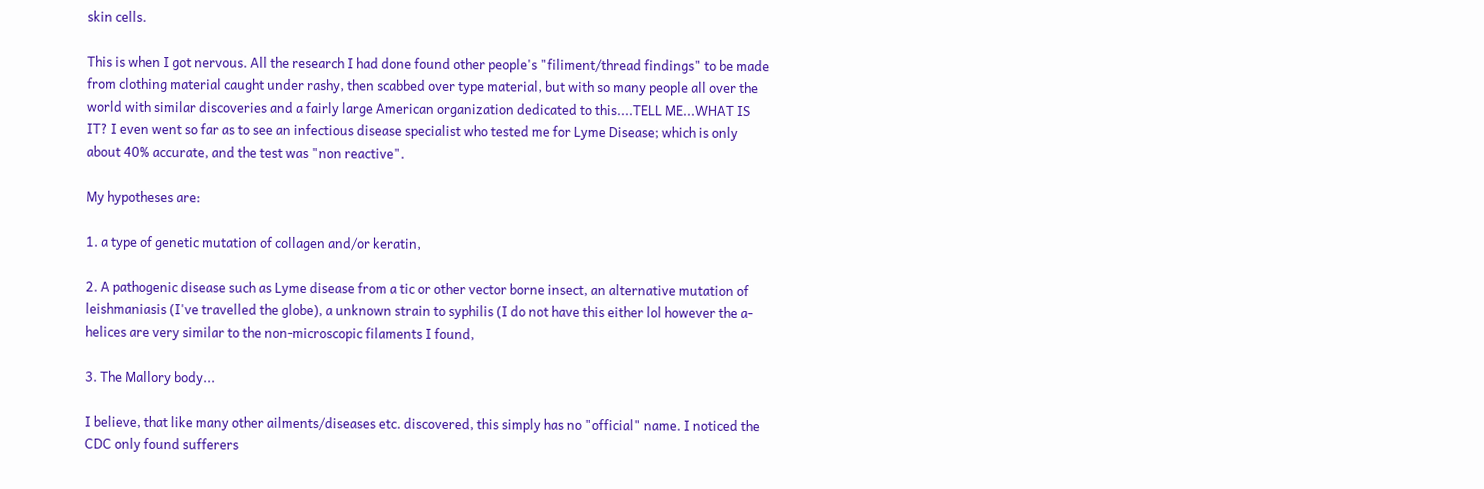skin cells.

This is when I got nervous. All the research I had done found other people's "filiment/thread findings" to be made from clothing material caught under rashy, then scabbed over type material, but with so many people all over the world with similar discoveries and a fairly large American organization dedicated to this....TELL ME...WHAT IS IT? I even went so far as to see an infectious disease specialist who tested me for Lyme Disease; which is only about 40% accurate, and the test was "non reactive".

My hypotheses are:

1. a type of genetic mutation of collagen and/or keratin,

2. A pathogenic disease such as Lyme disease from a tic or other vector borne insect, an alternative mutation of leishmaniasis (I've travelled the globe), a unknown strain to syphilis (I do not have this either lol however the a-helices are very similar to the non-microscopic filaments I found,

3. The Mallory body...

I believe, that like many other ailments/diseases etc. discovered, this simply has no "official" name. I noticed the CDC only found sufferers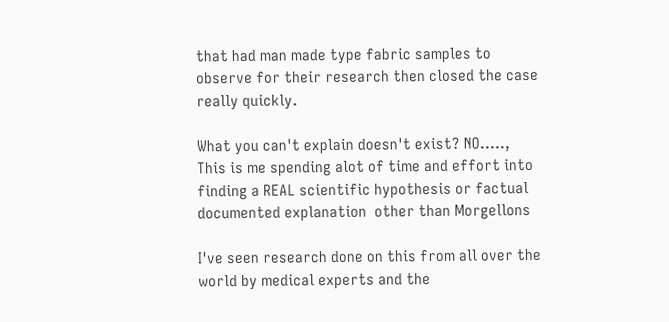that had man made type fabric samples to observe for their research then closed the case really quickly.

What you can't explain doesn't exist? NO....., This is me spending alot of time and effort into finding a REAL scientific hypothesis or factual documented explanation  other than Morgellons

I've seen research done on this from all over the world by medical experts and the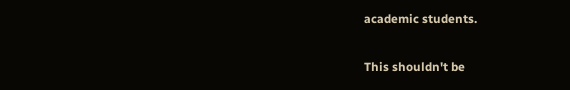academic students.

This shouldn't be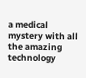a medical mystery with all the amazing technology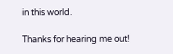in this world.

Thanks for hearing me out!